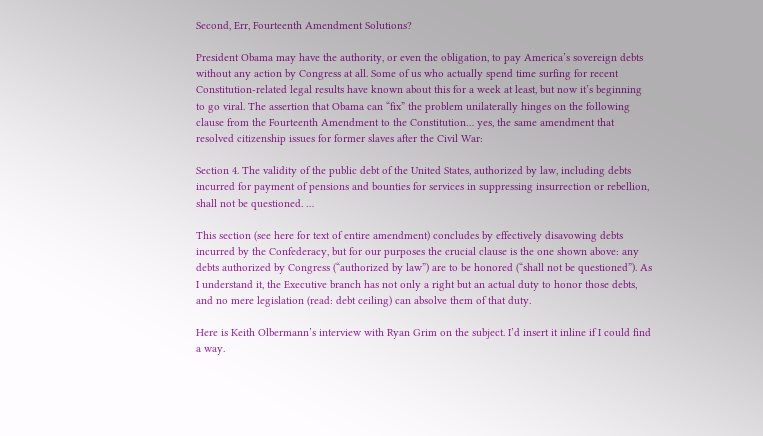Second, Err, Fourteenth Amendment Solutions?

President Obama may have the authority, or even the obligation, to pay America’s sovereign debts without any action by Congress at all. Some of us who actually spend time surfing for recent Constitution-related legal results have known about this for a week at least, but now it’s beginning to go viral. The assertion that Obama can “fix” the problem unilaterally hinges on the following clause from the Fourteenth Amendment to the Constitution… yes, the same amendment that resolved citizenship issues for former slaves after the Civil War:

Section 4. The validity of the public debt of the United States, authorized by law, including debts incurred for payment of pensions and bounties for services in suppressing insurrection or rebellion, shall not be questioned. …

This section (see here for text of entire amendment) concludes by effectively disavowing debts incurred by the Confederacy, but for our purposes the crucial clause is the one shown above: any debts authorized by Congress (“authorized by law”) are to be honored (“shall not be questioned”). As I understand it, the Executive branch has not only a right but an actual duty to honor those debts, and no mere legislation (read: debt ceiling) can absolve them of that duty.

Here is Keith Olbermann’s interview with Ryan Grim on the subject. I’d insert it inline if I could find a way.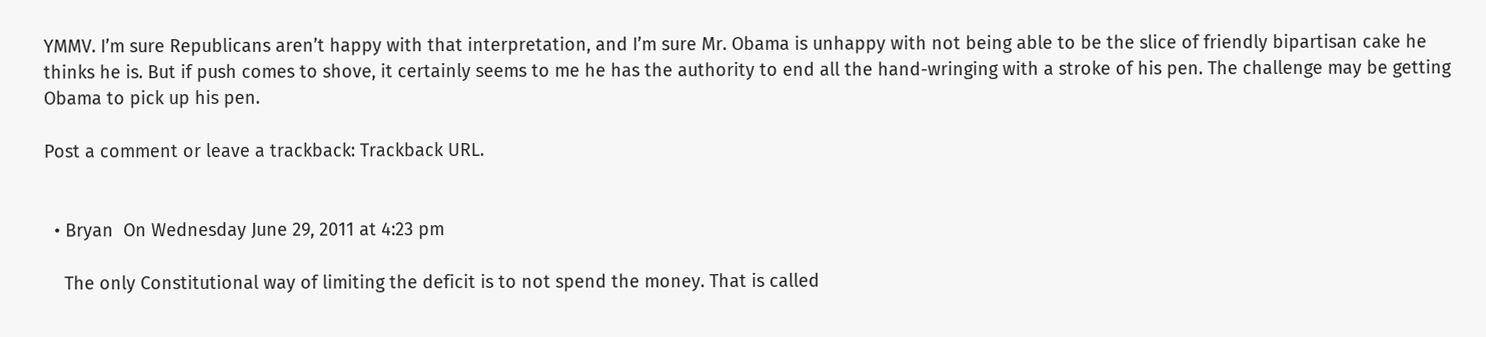YMMV. I’m sure Republicans aren’t happy with that interpretation, and I’m sure Mr. Obama is unhappy with not being able to be the slice of friendly bipartisan cake he thinks he is. But if push comes to shove, it certainly seems to me he has the authority to end all the hand-wringing with a stroke of his pen. The challenge may be getting Obama to pick up his pen.

Post a comment or leave a trackback: Trackback URL.


  • Bryan  On Wednesday June 29, 2011 at 4:23 pm

    The only Constitutional way of limiting the deficit is to not spend the money. That is called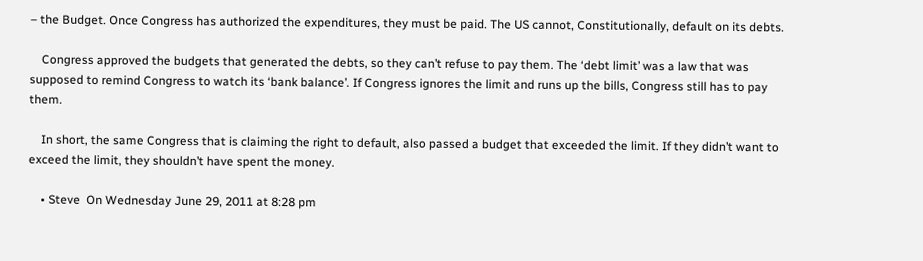– the Budget. Once Congress has authorized the expenditures, they must be paid. The US cannot, Constitutionally, default on its debts.

    Congress approved the budgets that generated the debts, so they can’t refuse to pay them. The ‘debt limit’ was a law that was supposed to remind Congress to watch its ‘bank balance’. If Congress ignores the limit and runs up the bills, Congress still has to pay them.

    In short, the same Congress that is claiming the right to default, also passed a budget that exceeded the limit. If they didn’t want to exceed the limit, they shouldn’t have spent the money.

    • Steve  On Wednesday June 29, 2011 at 8:28 pm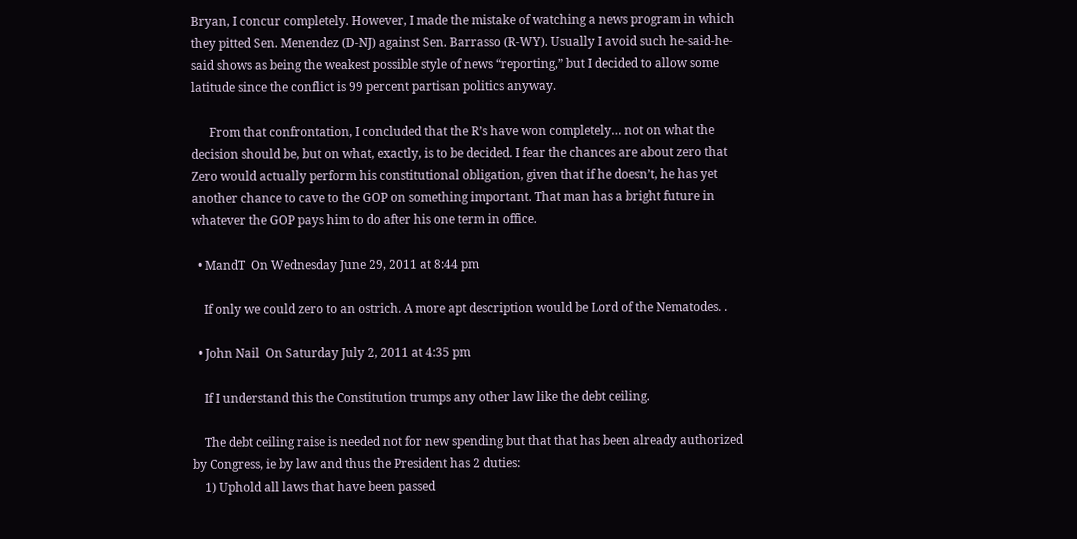Bryan, I concur completely. However, I made the mistake of watching a news program in which they pitted Sen. Menendez (D-NJ) against Sen. Barrasso (R-WY). Usually I avoid such he-said-he-said shows as being the weakest possible style of news “reporting,” but I decided to allow some latitude since the conflict is 99 percent partisan politics anyway.

      From that confrontation, I concluded that the R’s have won completely… not on what the decision should be, but on what, exactly, is to be decided. I fear the chances are about zero that Zero would actually perform his constitutional obligation, given that if he doesn’t, he has yet another chance to cave to the GOP on something important. That man has a bright future in whatever the GOP pays him to do after his one term in office.

  • MandT  On Wednesday June 29, 2011 at 8:44 pm

    If only we could zero to an ostrich. A more apt description would be Lord of the Nematodes. .

  • John Nail  On Saturday July 2, 2011 at 4:35 pm

    If I understand this the Constitution trumps any other law like the debt ceiling.

    The debt ceiling raise is needed not for new spending but that that has been already authorized by Congress, ie by law and thus the President has 2 duties:
    1) Uphold all laws that have been passed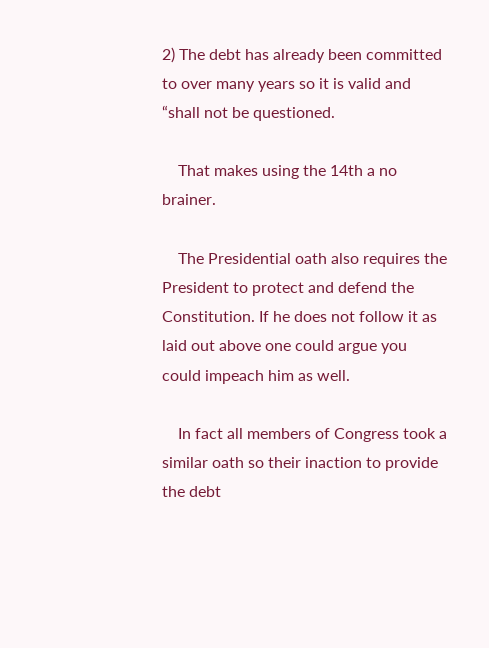2) The debt has already been committed to over many years so it is valid and “shall not be questioned.

    That makes using the 14th a no brainer.

    The Presidential oath also requires the President to protect and defend the Constitution. If he does not follow it as laid out above one could argue you could impeach him as well.

    In fact all members of Congress took a similar oath so their inaction to provide the debt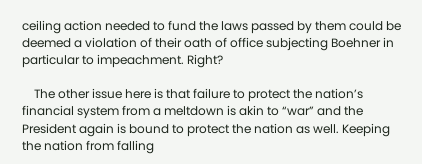ceiling action needed to fund the laws passed by them could be deemed a violation of their oath of office subjecting Boehner in particular to impeachment. Right?

    The other issue here is that failure to protect the nation’s financial system from a meltdown is akin to “war” and the President again is bound to protect the nation as well. Keeping the nation from falling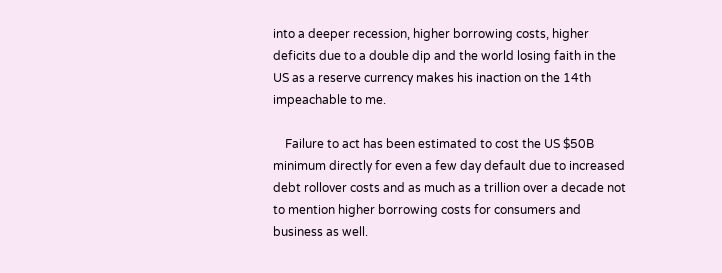into a deeper recession, higher borrowing costs, higher deficits due to a double dip and the world losing faith in the US as a reserve currency makes his inaction on the 14th impeachable to me.

    Failure to act has been estimated to cost the US $50B minimum directly for even a few day default due to increased debt rollover costs and as much as a trillion over a decade not to mention higher borrowing costs for consumers and business as well.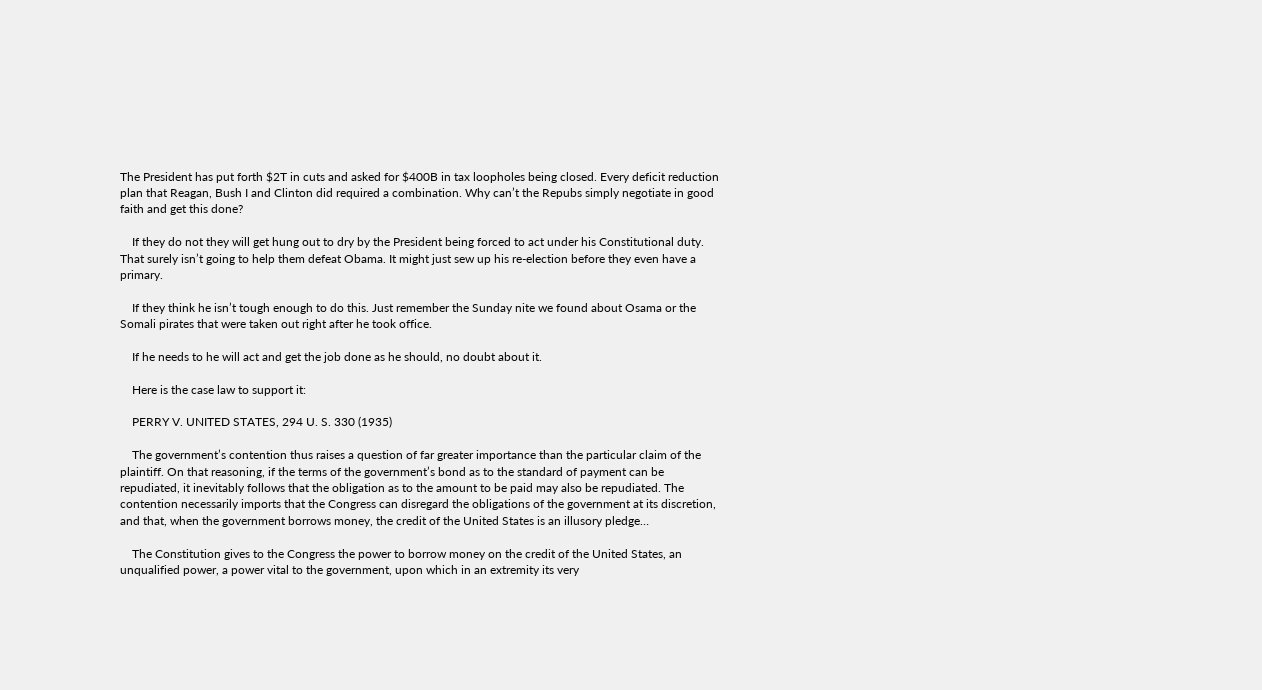The President has put forth $2T in cuts and asked for $400B in tax loopholes being closed. Every deficit reduction plan that Reagan, Bush I and Clinton did required a combination. Why can’t the Repubs simply negotiate in good faith and get this done?

    If they do not they will get hung out to dry by the President being forced to act under his Constitutional duty. That surely isn’t going to help them defeat Obama. It might just sew up his re-election before they even have a primary.

    If they think he isn’t tough enough to do this. Just remember the Sunday nite we found about Osama or the Somali pirates that were taken out right after he took office.

    If he needs to he will act and get the job done as he should, no doubt about it.

    Here is the case law to support it:

    PERRY V. UNITED STATES, 294 U. S. 330 (1935)

    The government’s contention thus raises a question of far greater importance than the particular claim of the plaintiff. On that reasoning, if the terms of the government’s bond as to the standard of payment can be repudiated, it inevitably follows that the obligation as to the amount to be paid may also be repudiated. The contention necessarily imports that the Congress can disregard the obligations of the government at its discretion, and that, when the government borrows money, the credit of the United States is an illusory pledge…

    The Constitution gives to the Congress the power to borrow money on the credit of the United States, an unqualified power, a power vital to the government, upon which in an extremity its very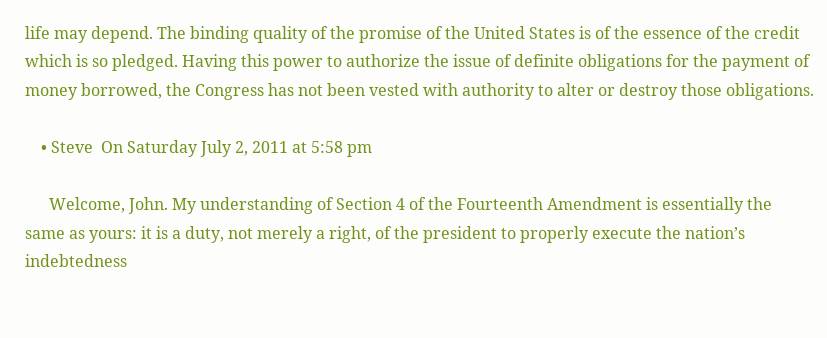life may depend. The binding quality of the promise of the United States is of the essence of the credit which is so pledged. Having this power to authorize the issue of definite obligations for the payment of money borrowed, the Congress has not been vested with authority to alter or destroy those obligations.

    • Steve  On Saturday July 2, 2011 at 5:58 pm

      Welcome, John. My understanding of Section 4 of the Fourteenth Amendment is essentially the same as yours: it is a duty, not merely a right, of the president to properly execute the nation’s indebtedness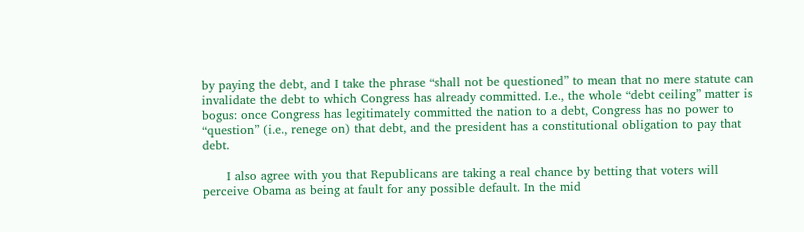by paying the debt, and I take the phrase “shall not be questioned” to mean that no mere statute can invalidate the debt to which Congress has already committed. I.e., the whole “debt ceiling” matter is bogus: once Congress has legitimately committed the nation to a debt, Congress has no power to “question” (i.e., renege on) that debt, and the president has a constitutional obligation to pay that debt.

      I also agree with you that Republicans are taking a real chance by betting that voters will perceive Obama as being at fault for any possible default. In the mid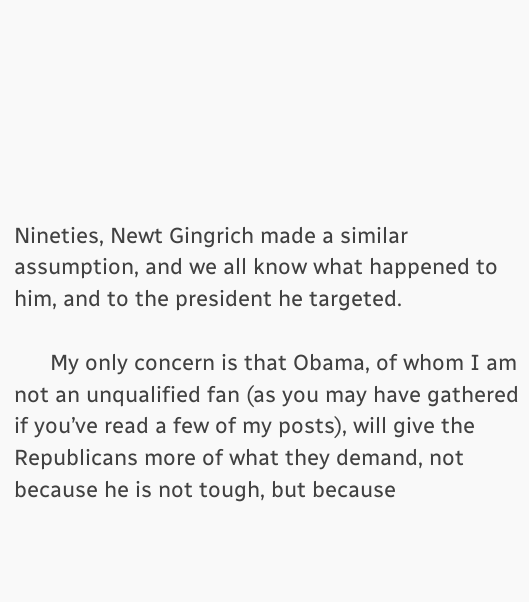Nineties, Newt Gingrich made a similar assumption, and we all know what happened to him, and to the president he targeted.

      My only concern is that Obama, of whom I am not an unqualified fan (as you may have gathered if you’ve read a few of my posts), will give the Republicans more of what they demand, not because he is not tough, but because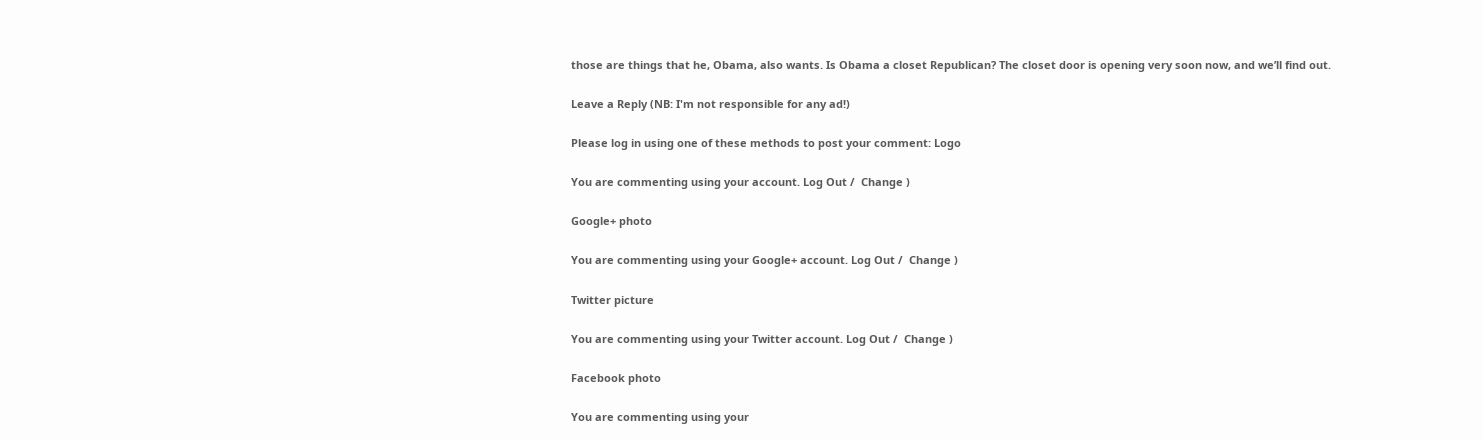those are things that he, Obama, also wants. Is Obama a closet Republican? The closet door is opening very soon now, and we’ll find out.

Leave a Reply (NB: I'm not responsible for any ad!)

Please log in using one of these methods to post your comment: Logo

You are commenting using your account. Log Out /  Change )

Google+ photo

You are commenting using your Google+ account. Log Out /  Change )

Twitter picture

You are commenting using your Twitter account. Log Out /  Change )

Facebook photo

You are commenting using your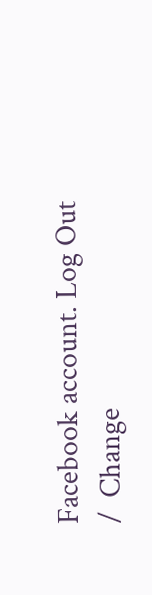Facebook account. Log Out /  Change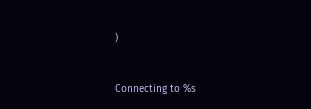)


Connecting to %s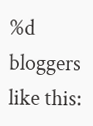%d bloggers like this: